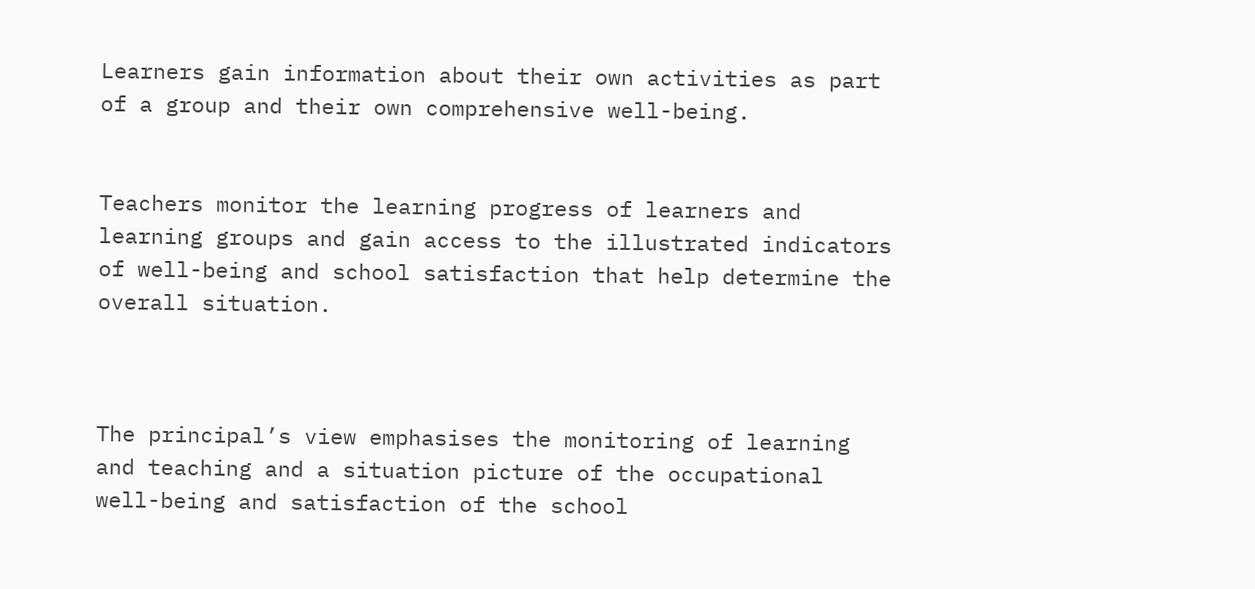Learners gain information about their own activities as part of a group and their own comprehensive well-being.


Teachers monitor the learning progress of learners and learning groups and gain access to the illustrated indicators of well-being and school satisfaction that help determine the overall situation.



The principal’s view emphasises the monitoring of learning and teaching and a situation picture of the occupational well-being and satisfaction of the school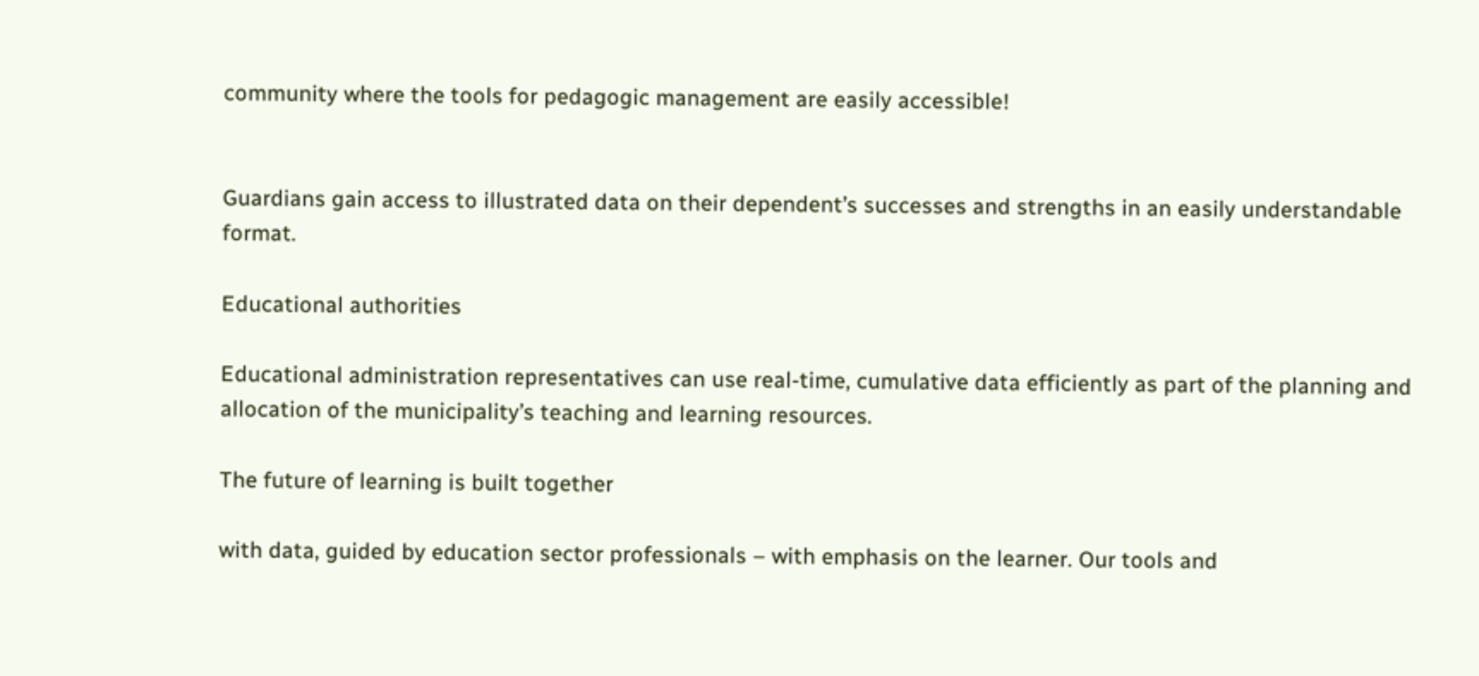community where the tools for pedagogic management are easily accessible!


Guardians gain access to illustrated data on their dependent’s successes and strengths in an easily understandable format.

Educational authorities

Educational administration representatives can use real-time, cumulative data efficiently as part of the planning and allocation of the municipality’s teaching and learning resources.

The future of learning is built together

with data, guided by education sector professionals – with emphasis on the learner. Our tools and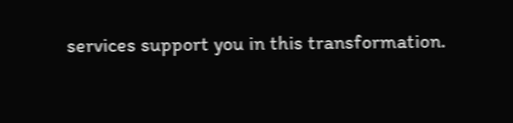services support you in this transformation.